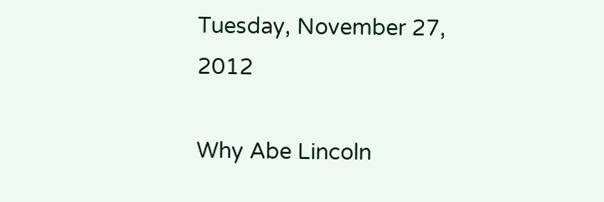Tuesday, November 27, 2012

Why Abe Lincoln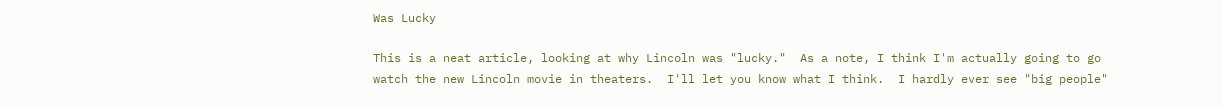Was Lucky

This is a neat article, looking at why Lincoln was "lucky."  As a note, I think I'm actually going to go watch the new Lincoln movie in theaters.  I'll let you know what I think.  I hardly ever see "big people"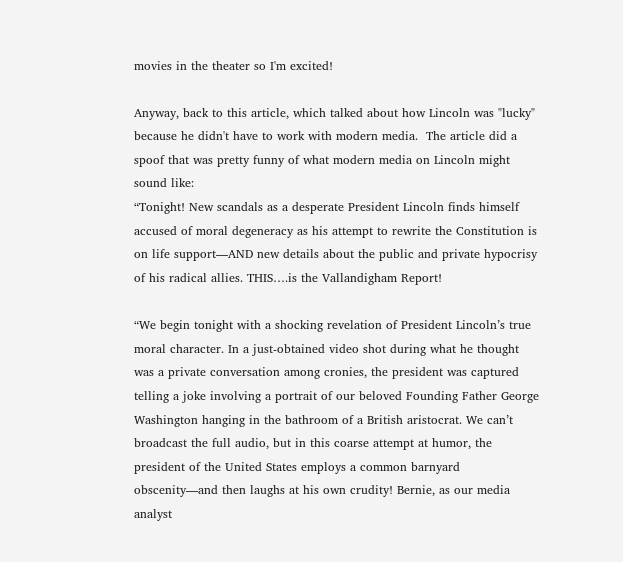movies in the theater so I'm excited!

Anyway, back to this article, which talked about how Lincoln was "lucky" because he didn't have to work with modern media.  The article did a spoof that was pretty funny of what modern media on Lincoln might sound like:
“Tonight! New scandals as a desperate President Lincoln finds himself accused of moral degeneracy as his attempt to rewrite the Constitution is on life support—AND new details about the public and private hypocrisy of his radical allies. THIS….is the Vallandigham Report!

“We begin tonight with a shocking revelation of President Lincoln’s true moral character. In a just-obtained video shot during what he thought was a private conversation among cronies, the president was captured telling a joke involving a portrait of our beloved Founding Father George Washington hanging in the bathroom of a British aristocrat. We can’t broadcast the full audio, but in this coarse attempt at humor, the president of the United States employs a common barnyard obscenity—and then laughs at his own crudity! Bernie, as our media analyst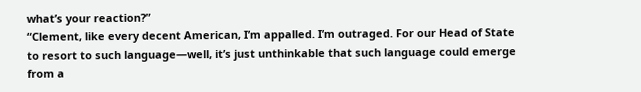what’s your reaction?”
“Clement, like every decent American, I’m appalled. I’m outraged. For our Head of State to resort to such language—well, it’s just unthinkable that such language could emerge from a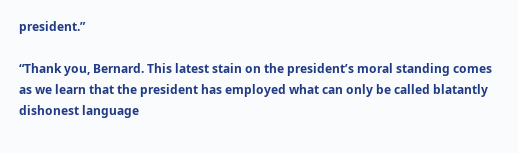president.”

“Thank you, Bernard. This latest stain on the president’s moral standing comes as we learn that the president has employed what can only be called blatantly dishonest language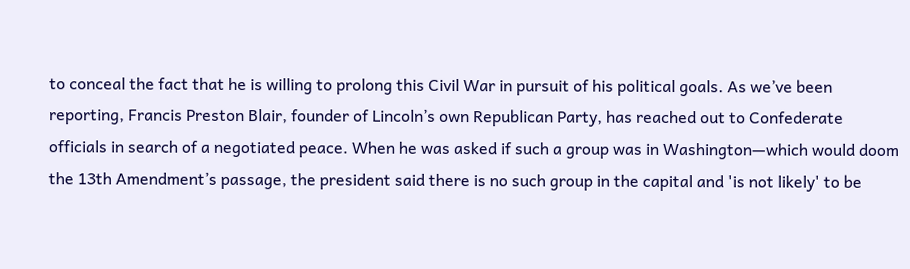to conceal the fact that he is willing to prolong this Civil War in pursuit of his political goals. As we’ve been reporting, Francis Preston Blair, founder of Lincoln’s own Republican Party, has reached out to Confederate officials in search of a negotiated peace. When he was asked if such a group was in Washington—which would doom the 13th Amendment’s passage, the president said there is no such group in the capital and 'is not likely' to be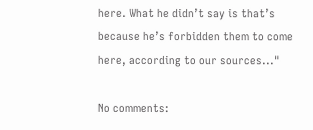here. What he didn’t say is that’s because he’s forbidden them to come here, according to our sources..."

No comments: